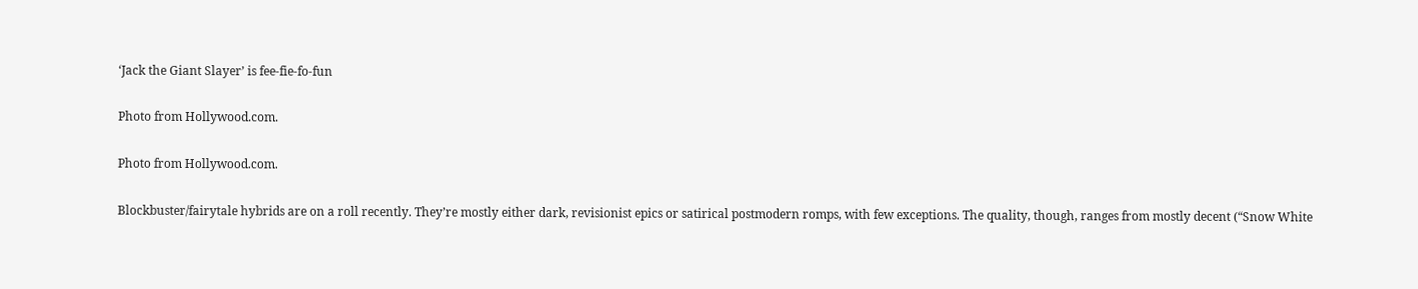‘Jack the Giant Slayer’ is fee-fie-fo-fun

Photo from Hollywood.com.

Photo from Hollywood.com.

Blockbuster/fairytale hybrids are on a roll recently. They’re mostly either dark, revisionist epics or satirical postmodern romps, with few exceptions. The quality, though, ranges from mostly decent (“Snow White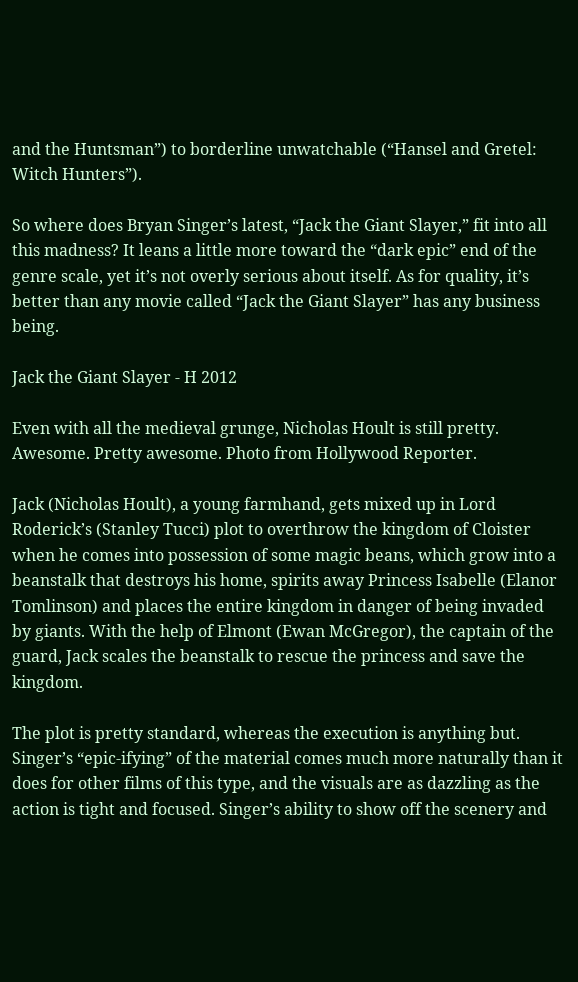and the Huntsman”) to borderline unwatchable (“Hansel and Gretel: Witch Hunters”).

So where does Bryan Singer’s latest, “Jack the Giant Slayer,” fit into all this madness? It leans a little more toward the “dark epic” end of the genre scale, yet it’s not overly serious about itself. As for quality, it’s better than any movie called “Jack the Giant Slayer” has any business being.

Jack the Giant Slayer - H 2012

Even with all the medieval grunge, Nicholas Hoult is still pretty. Awesome. Pretty awesome. Photo from Hollywood Reporter.

Jack (Nicholas Hoult), a young farmhand, gets mixed up in Lord Roderick’s (Stanley Tucci) plot to overthrow the kingdom of Cloister when he comes into possession of some magic beans, which grow into a beanstalk that destroys his home, spirits away Princess Isabelle (Elanor Tomlinson) and places the entire kingdom in danger of being invaded by giants. With the help of Elmont (Ewan McGregor), the captain of the guard, Jack scales the beanstalk to rescue the princess and save the kingdom.

The plot is pretty standard, whereas the execution is anything but. Singer’s “epic-ifying” of the material comes much more naturally than it does for other films of this type, and the visuals are as dazzling as the action is tight and focused. Singer’s ability to show off the scenery and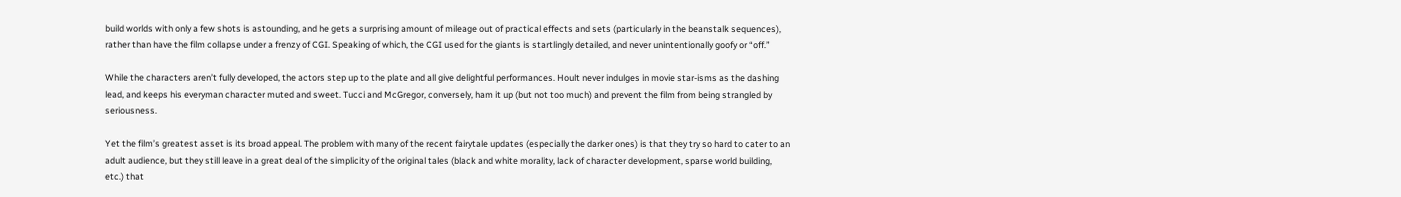build worlds with only a few shots is astounding, and he gets a surprising amount of mileage out of practical effects and sets (particularly in the beanstalk sequences), rather than have the film collapse under a frenzy of CGI. Speaking of which, the CGI used for the giants is startlingly detailed, and never unintentionally goofy or “off.”

While the characters aren’t fully developed, the actors step up to the plate and all give delightful performances. Hoult never indulges in movie star-isms as the dashing lead, and keeps his everyman character muted and sweet. Tucci and McGregor, conversely, ham it up (but not too much) and prevent the film from being strangled by seriousness.

Yet the film’s greatest asset is its broad appeal. The problem with many of the recent fairytale updates (especially the darker ones) is that they try so hard to cater to an adult audience, but they still leave in a great deal of the simplicity of the original tales (black and white morality, lack of character development, sparse world building, etc.) that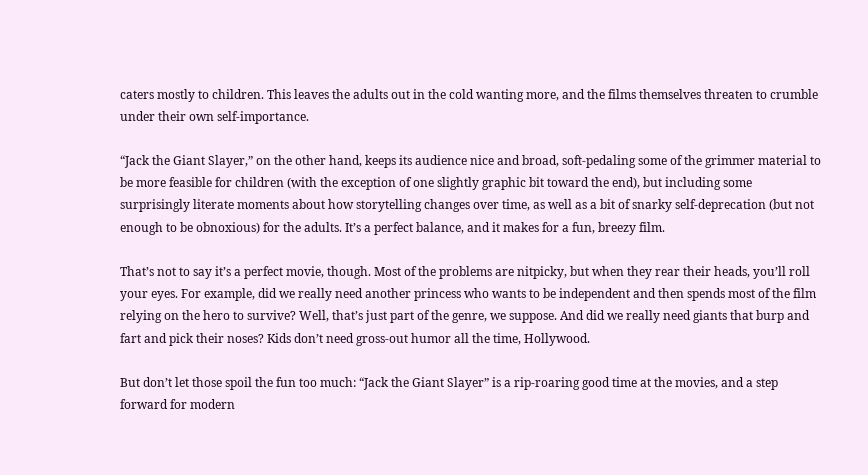caters mostly to children. This leaves the adults out in the cold wanting more, and the films themselves threaten to crumble under their own self-importance.

“Jack the Giant Slayer,” on the other hand, keeps its audience nice and broad, soft-pedaling some of the grimmer material to be more feasible for children (with the exception of one slightly graphic bit toward the end), but including some surprisingly literate moments about how storytelling changes over time, as well as a bit of snarky self-deprecation (but not enough to be obnoxious) for the adults. It’s a perfect balance, and it makes for a fun, breezy film.

That’s not to say it’s a perfect movie, though. Most of the problems are nitpicky, but when they rear their heads, you’ll roll your eyes. For example, did we really need another princess who wants to be independent and then spends most of the film relying on the hero to survive? Well, that’s just part of the genre, we suppose. And did we really need giants that burp and fart and pick their noses? Kids don’t need gross-out humor all the time, Hollywood.

But don’t let those spoil the fun too much: “Jack the Giant Slayer” is a rip-roaring good time at the movies, and a step forward for modern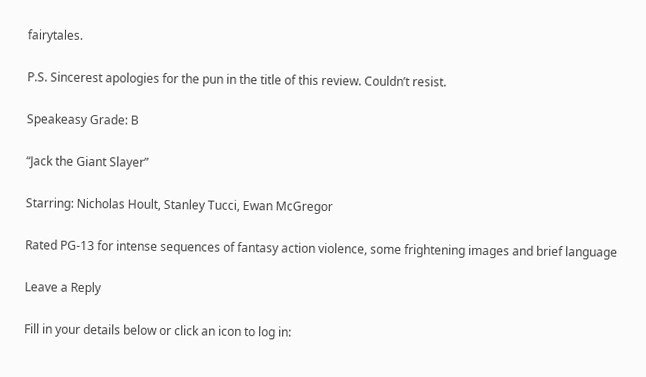fairytales.

P.S. Sincerest apologies for the pun in the title of this review. Couldn’t resist.

Speakeasy Grade: B

“Jack the Giant Slayer”

Starring: Nicholas Hoult, Stanley Tucci, Ewan McGregor

Rated PG-13 for intense sequences of fantasy action violence, some frightening images and brief language

Leave a Reply

Fill in your details below or click an icon to log in: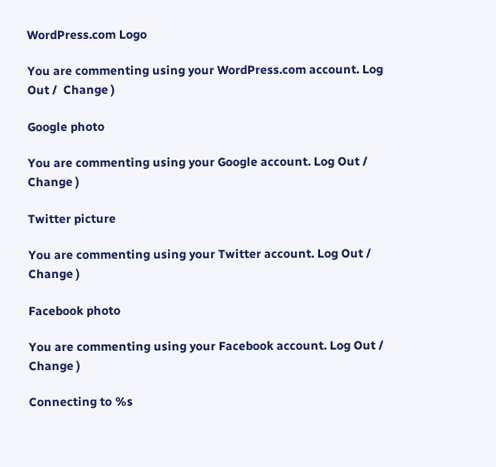WordPress.com Logo

You are commenting using your WordPress.com account. Log Out /  Change )

Google photo

You are commenting using your Google account. Log Out /  Change )

Twitter picture

You are commenting using your Twitter account. Log Out /  Change )

Facebook photo

You are commenting using your Facebook account. Log Out /  Change )

Connecting to %s